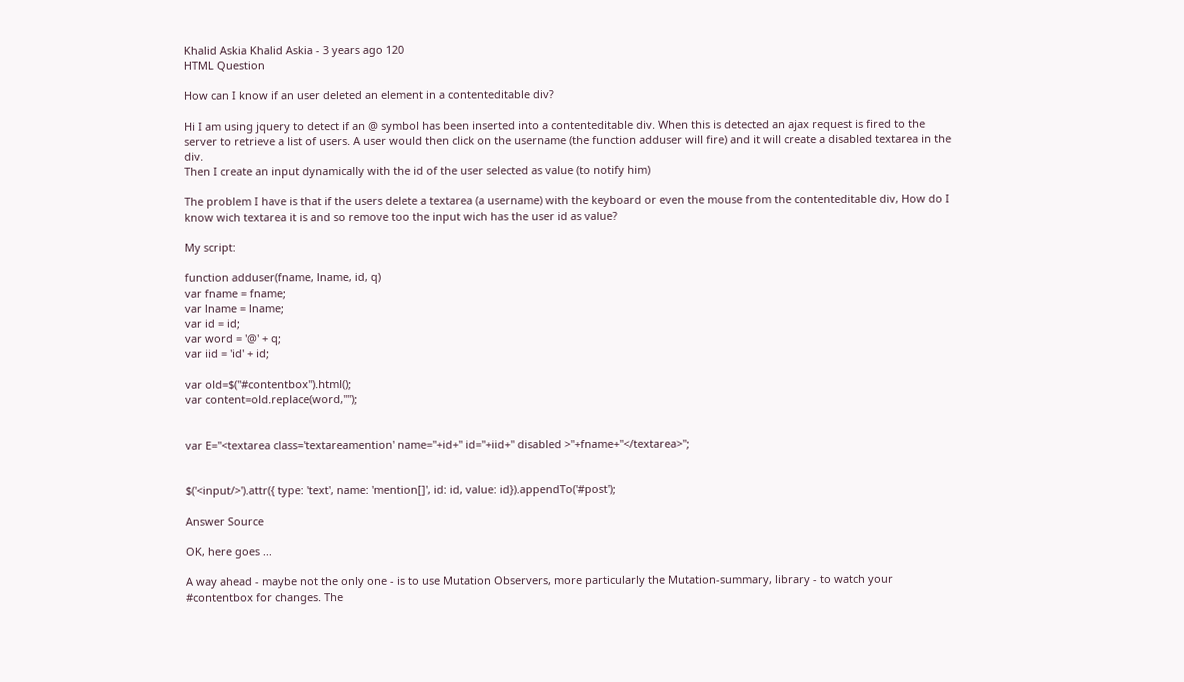Khalid Askia Khalid Askia - 3 years ago 120
HTML Question

How can I know if an user deleted an element in a contenteditable div?

Hi I am using jquery to detect if an @ symbol has been inserted into a contenteditable div. When this is detected an ajax request is fired to the server to retrieve a list of users. A user would then click on the username (the function adduser will fire) and it will create a disabled textarea in the div.
Then I create an input dynamically with the id of the user selected as value (to notify him)

The problem I have is that if the users delete a textarea (a username) with the keyboard or even the mouse from the contenteditable div, How do I know wich textarea it is and so remove too the input wich has the user id as value?

My script:

function adduser(fname, lname, id, q)
var fname = fname;
var lname = lname;
var id = id;
var word = '@' + q;
var iid = 'id' + id;

var old=$("#contentbox").html();
var content=old.replace(word,"");


var E="<textarea class='textareamention' name="+id+" id="+iid+" disabled >"+fname+"</textarea>";


$('<input/>').attr({ type: 'text', name: 'mention[]', id: id, value: id}).appendTo('#post');

Answer Source

OK, here goes ...

A way ahead - maybe not the only one - is to use Mutation Observers, more particularly the Mutation-summary, library - to watch your #contentbox for changes. The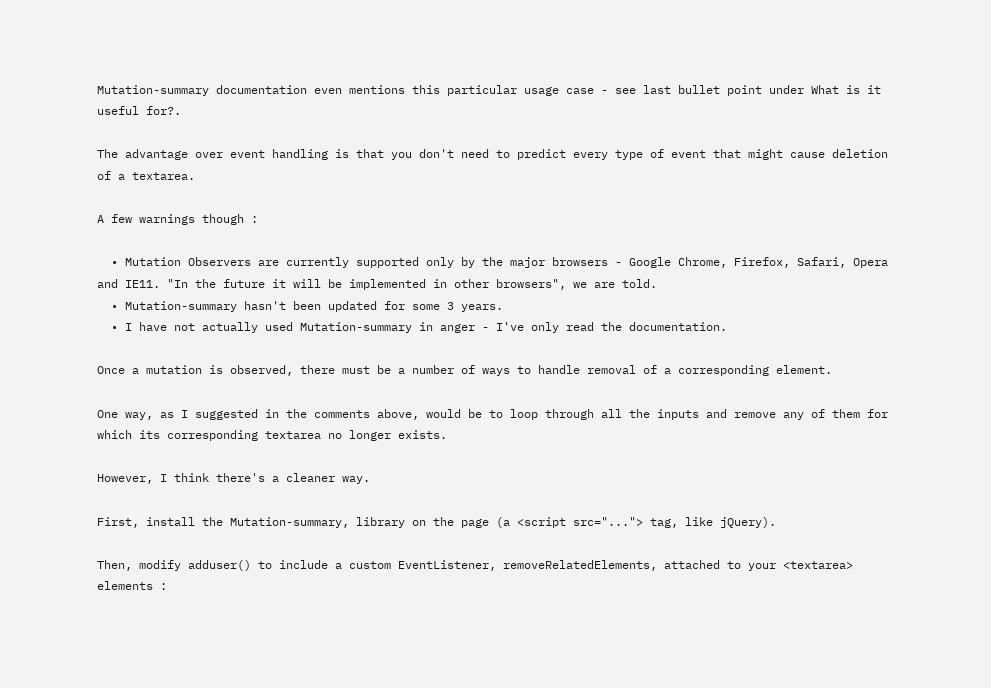Mutation-summary documentation even mentions this particular usage case - see last bullet point under What is it useful for?.

The advantage over event handling is that you don't need to predict every type of event that might cause deletion of a textarea.

A few warnings though :

  • Mutation Observers are currently supported only by the major browsers - Google Chrome, Firefox, Safari, Opera and IE11. "In the future it will be implemented in other browsers", we are told.
  • Mutation-summary hasn't been updated for some 3 years.
  • I have not actually used Mutation-summary in anger - I've only read the documentation.

Once a mutation is observed, there must be a number of ways to handle removal of a corresponding element.

One way, as I suggested in the comments above, would be to loop through all the inputs and remove any of them for which its corresponding textarea no longer exists.

However, I think there's a cleaner way.

First, install the Mutation-summary, library on the page (a <script src="..."> tag, like jQuery).

Then, modify adduser() to include a custom EventListener, removeRelatedElements, attached to your <textarea> elements :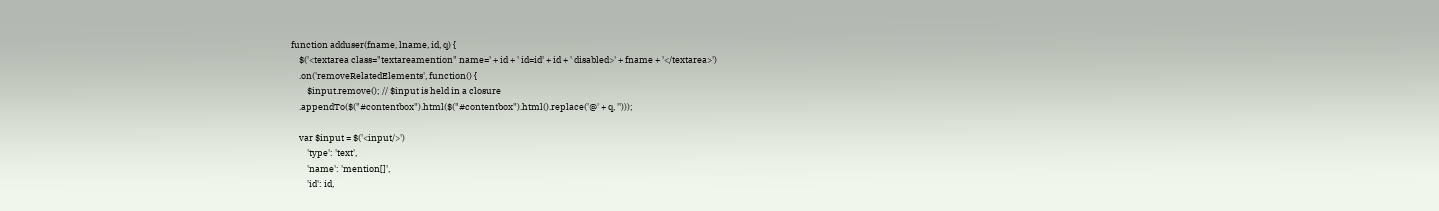function adduser(fname, lname, id, q) {
    $('<textarea class="textareamention" name=' + id + ' id=id' + id + ' disabled>' + fname + '</textarea>')
    .on('removeRelatedElements', function() {
        $input.remove(); // $input is held in a closure
    .appendTo($("#contentbox").html($("#contentbox").html().replace('@' + q, '')));

    var $input = $('<input/>')
        'type': 'text',
        'name': 'mention[]',
        'id': id,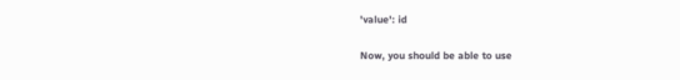'value': id

Now, you should be able to use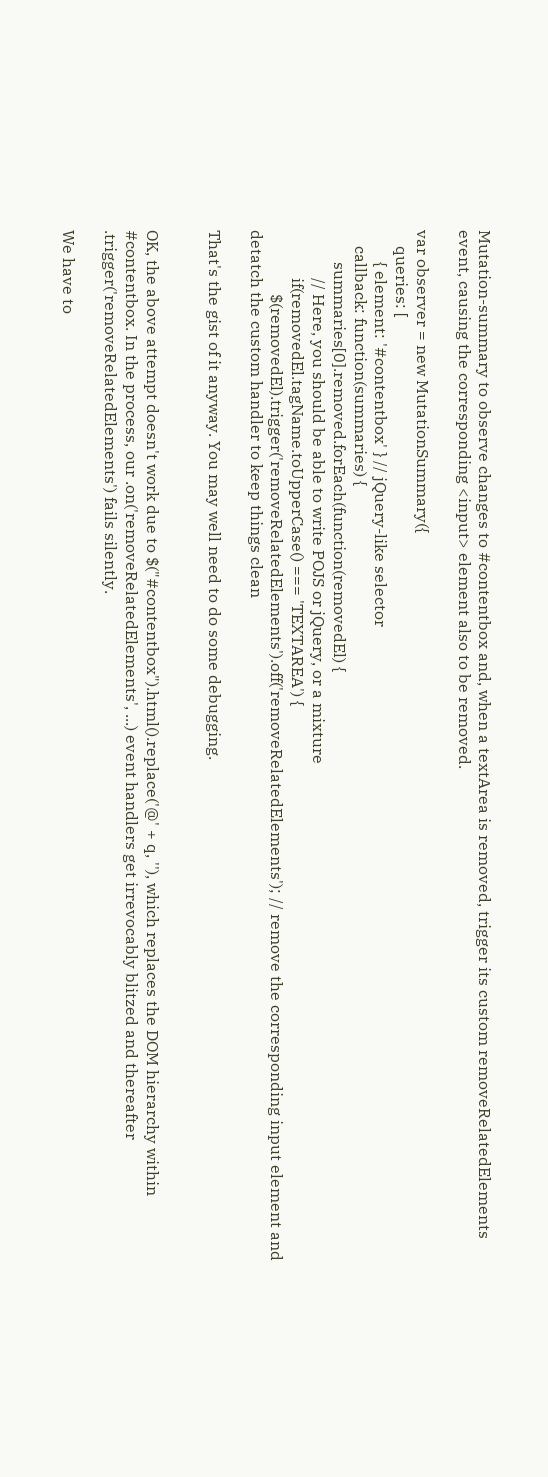Mutation-summary to observe changes to #contentbox and, when a textArea is removed, trigger its custom removeRelatedElements event, causing the corresponding <input> element also to be removed.

var observer = new MutationSummary({
    queries: [
        { element: '#contentbox' } // jQuery-like selector
    callback: function(summaries) {
        summaries[0].removed.forEach(function(removedEl) {
            // Here, you should be able to write POJS or jQuery, or a mixture
            if(removedEl.tagName.toUpperCase() === 'TEXTAREA') {
                $(removedEl).trigger('removeRelatedElements').off('removeRelatedElements'); // remove the corresponding input element and detatch the custom handler to keep things clean

That's the gist of it anyway. You may well need to do some debugging.


OK, the above attempt doesn't work due to $("#contentbox").html().replace('@' + q, ''), which replaces the DOM hierarchy within #contentbox. In the process, our .on('removeRelatedElements', ...) event handlers get irrevocably blitzed and thereafter .trigger('removeRelatedElements') fails silently.

We have to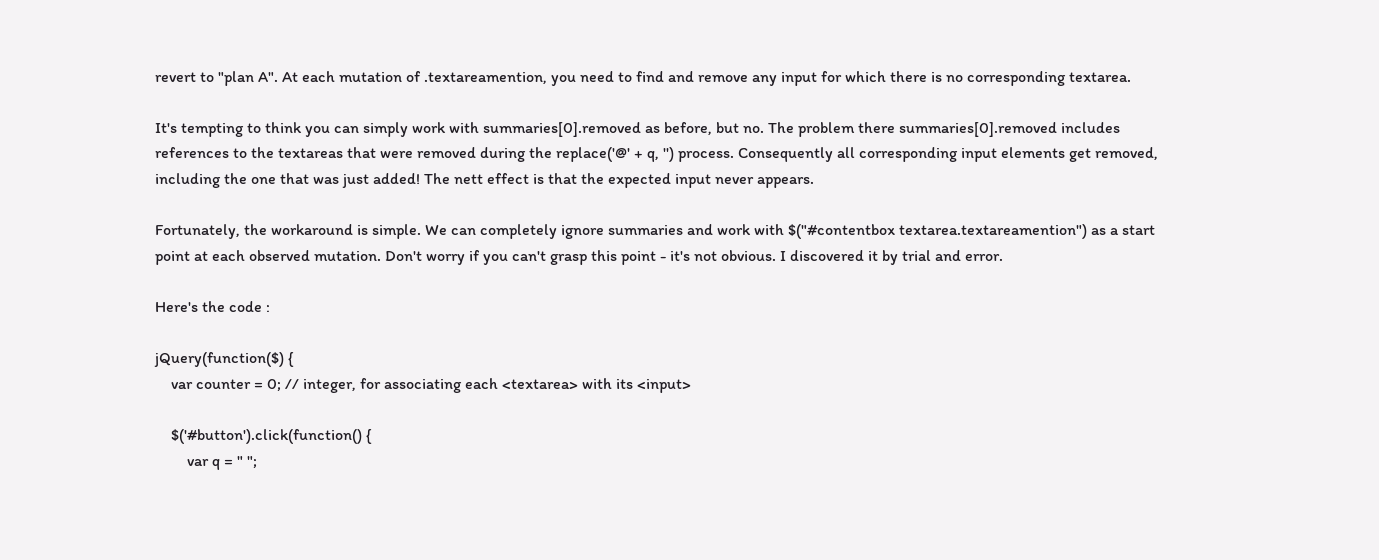revert to "plan A". At each mutation of .textareamention, you need to find and remove any input for which there is no corresponding textarea.

It's tempting to think you can simply work with summaries[0].removed as before, but no. The problem there summaries[0].removed includes references to the textareas that were removed during the replace('@' + q, '') process. Consequently all corresponding input elements get removed, including the one that was just added! The nett effect is that the expected input never appears.

Fortunately, the workaround is simple. We can completely ignore summaries and work with $("#contentbox textarea.textareamention") as a start point at each observed mutation. Don't worry if you can't grasp this point - it's not obvious. I discovered it by trial and error.

Here's the code :

jQuery(function($) {
    var counter = 0; // integer, for associating each <textarea> with its <input>

    $('#button').click(function() {
        var q = " ";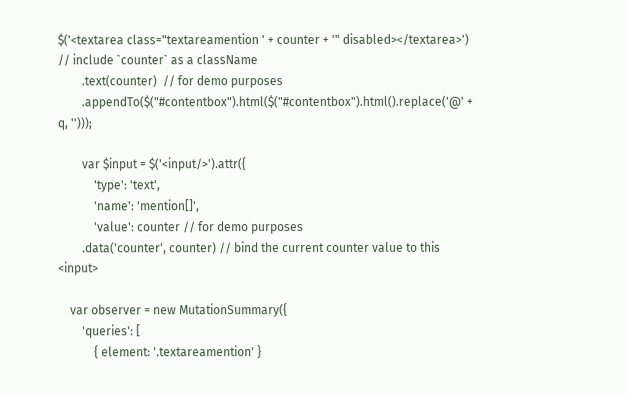$('<textarea class="textareamention ' + counter + '" disabled></textarea>') // include `counter` as a className
        .text(counter)  // for demo purposes
        .appendTo($("#contentbox").html($("#contentbox").html().replace('@' + q, '')));

        var $input = $('<input/>').attr({
            'type': 'text',
            'name': 'mention[]',
            'value': counter // for demo purposes
        .data('counter', counter) // bind the current counter value to this <input>

    var observer = new MutationSummary({
        'queries': [
            { element: '.textareamention' }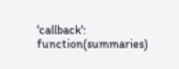'callback': function(summaries)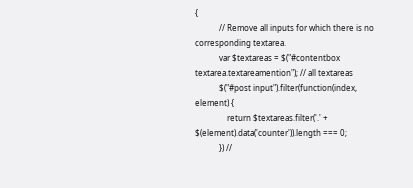{
            // Remove all inputs for which there is no corresponding textarea.
            var $textareas = $("#contentbox textarea.textareamention"); // all textareas
            $("#post input").filter(function(index, element) {
                return $textareas.filter('.' + $(element).data('counter')).length === 0;
            }) //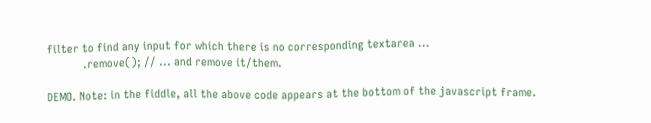filter to find any input for which there is no corresponding textarea ...
            .remove(); // ... and remove it/them.

DEMO. Note: in the fiddle, all the above code appears at the bottom of the javascript frame.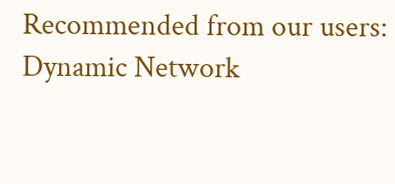Recommended from our users: Dynamic Network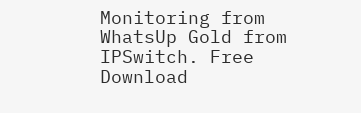Monitoring from WhatsUp Gold from IPSwitch. Free Download